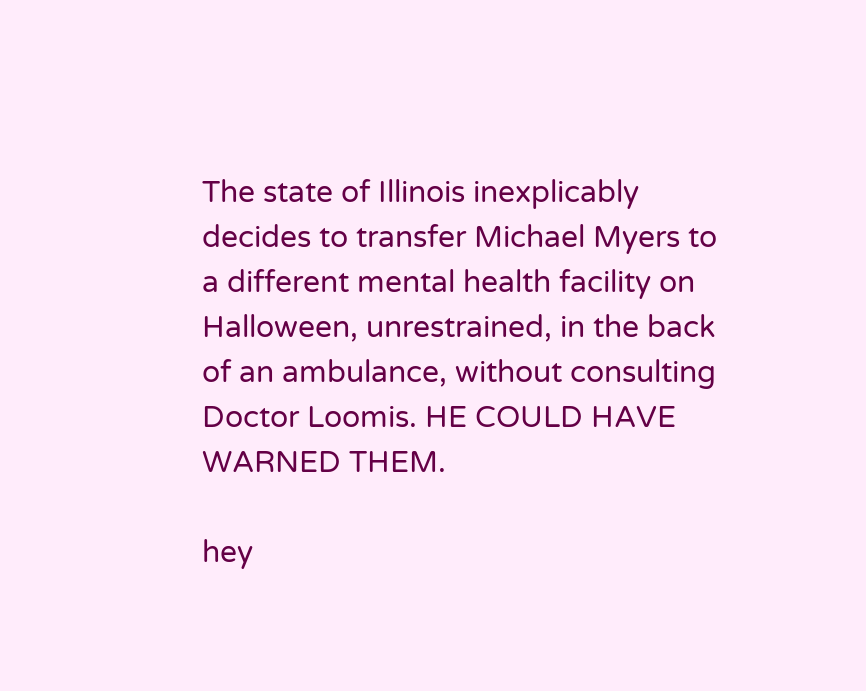The state of Illinois inexplicably decides to transfer Michael Myers to a different mental health facility on Halloween, unrestrained, in the back of an ambulance, without consulting Doctor Loomis. HE COULD HAVE WARNED THEM.

hey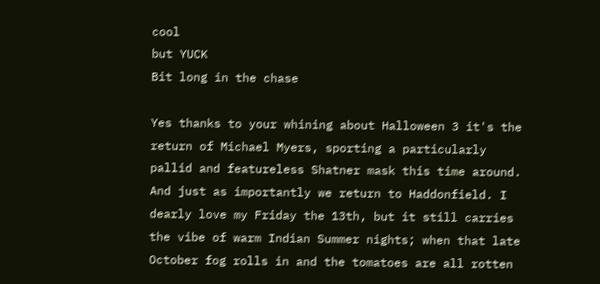cool
but YUCK
Bit long in the chase

Yes thanks to your whining about Halloween 3 it's the return of Michael Myers, sporting a particularly pallid and featureless Shatner mask this time around. And just as importantly we return to Haddonfield. I dearly love my Friday the 13th, but it still carries the vibe of warm Indian Summer nights; when that late October fog rolls in and the tomatoes are all rotten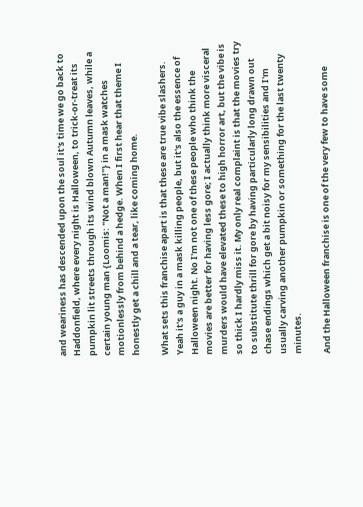and weariness has descended upon the soul it's time we go back to Haddonfield, where every night is Halloween, to trick-or-treat its pumpkin lit streets through its wind blown Autumn leaves, while a certain young man {Loomis: "Not a man!"} in a mask watches motionlessly from behind a hedge. When I first hear that theme I honestly get a chill and a tear, like coming home.

What sets this franchise apart is that these are true vibe slashers. Yeah it's a guy in a mask killing people, but it's also the essence of Halloween night. No I'm not one of these people who think the movies are better for having less gore; I actually think more visceral murders would have elevated these to high horror art, but the vibe is so thick I hardly miss it. My only real complaint is that the movies try to substitute thrill for gore by having particularly long drawn out chase endings which get a bit noisy for my sensibilities and I'm usually carving another pumpkin or something for the last twenty minutes.

And the Halloween franchise is one of the very few to have some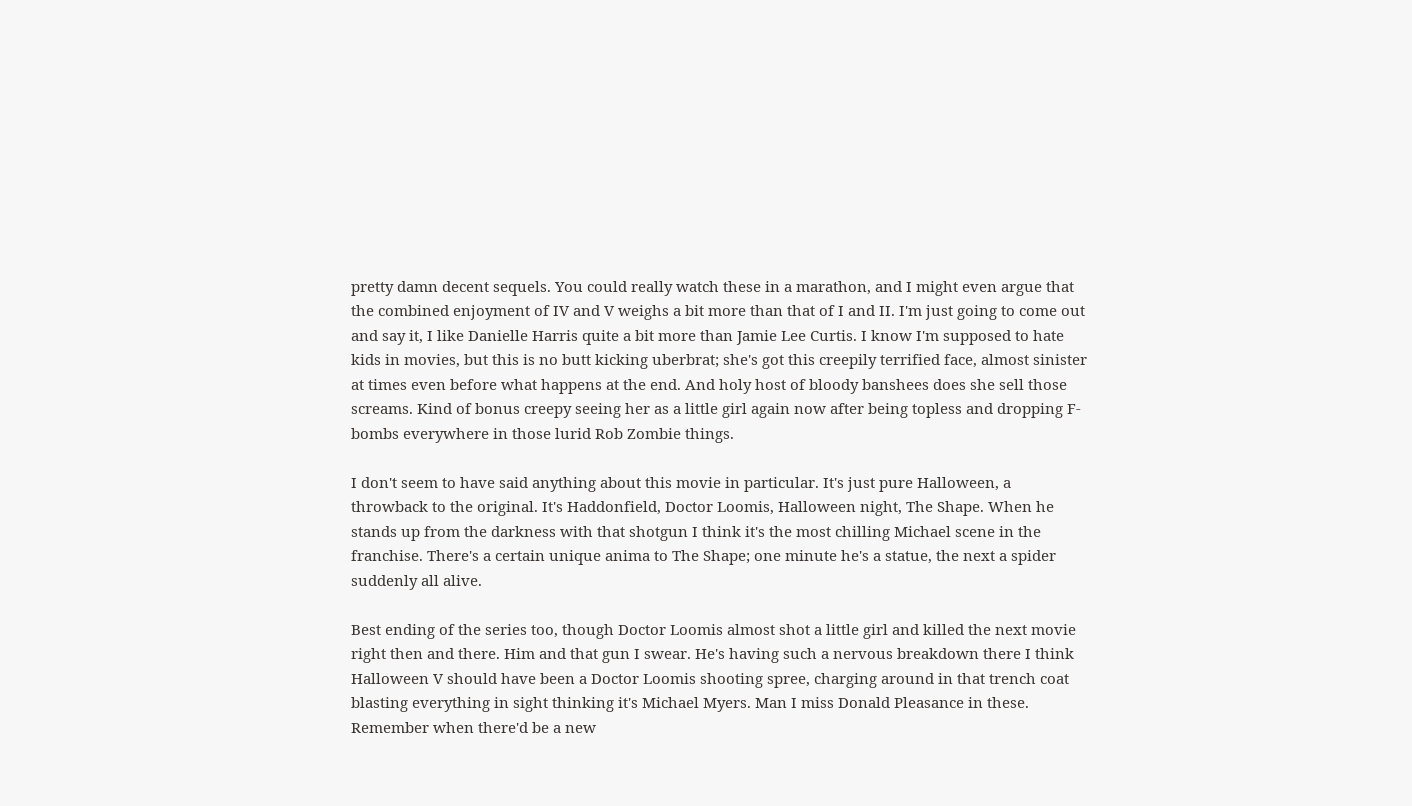pretty damn decent sequels. You could really watch these in a marathon, and I might even argue that the combined enjoyment of IV and V weighs a bit more than that of I and II. I'm just going to come out and say it, I like Danielle Harris quite a bit more than Jamie Lee Curtis. I know I'm supposed to hate kids in movies, but this is no butt kicking uberbrat; she's got this creepily terrified face, almost sinister at times even before what happens at the end. And holy host of bloody banshees does she sell those screams. Kind of bonus creepy seeing her as a little girl again now after being topless and dropping F-bombs everywhere in those lurid Rob Zombie things.

I don't seem to have said anything about this movie in particular. It's just pure Halloween, a throwback to the original. It's Haddonfield, Doctor Loomis, Halloween night, The Shape. When he stands up from the darkness with that shotgun I think it's the most chilling Michael scene in the franchise. There's a certain unique anima to The Shape; one minute he's a statue, the next a spider suddenly all alive.

Best ending of the series too, though Doctor Loomis almost shot a little girl and killed the next movie right then and there. Him and that gun I swear. He's having such a nervous breakdown there I think Halloween V should have been a Doctor Loomis shooting spree, charging around in that trench coat blasting everything in sight thinking it's Michael Myers. Man I miss Donald Pleasance in these. Remember when there'd be a new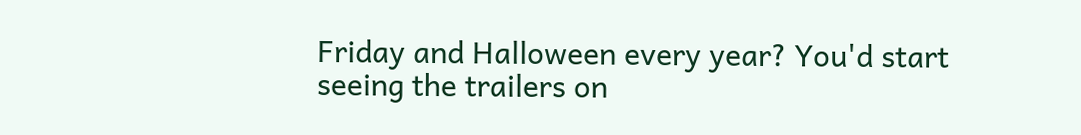Friday and Halloween every year? You'd start seeing the trailers on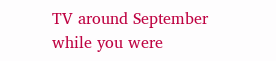TV around September while you were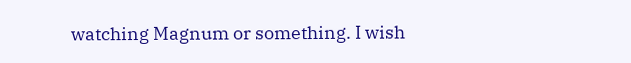watching Magnum or something. I wish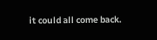it could all come back.